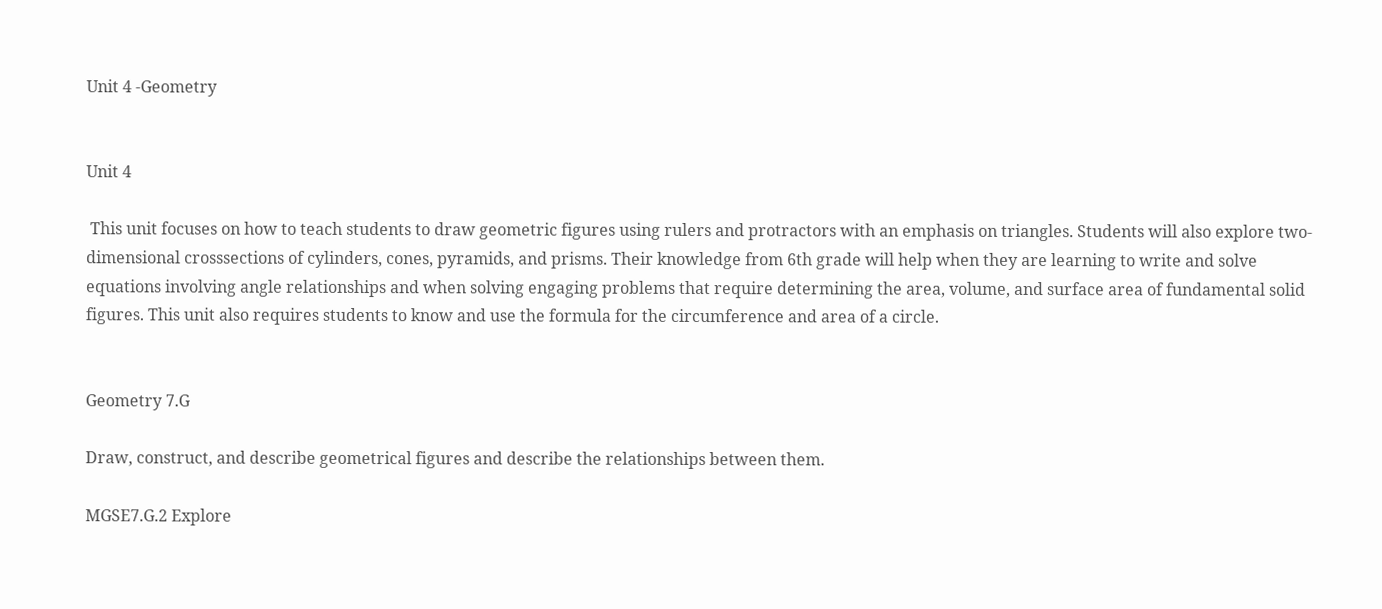Unit 4 -Geometry


Unit 4

 This unit focuses on how to teach students to draw geometric figures using rulers and protractors with an emphasis on triangles. Students will also explore two-dimensional crosssections of cylinders, cones, pyramids, and prisms. Their knowledge from 6th grade will help when they are learning to write and solve equations involving angle relationships and when solving engaging problems that require determining the area, volume, and surface area of fundamental solid figures. This unit also requires students to know and use the formula for the circumference and area of a circle.


Geometry 7.G

Draw, construct, and describe geometrical figures and describe the relationships between them.

MGSE7.G.2 Explore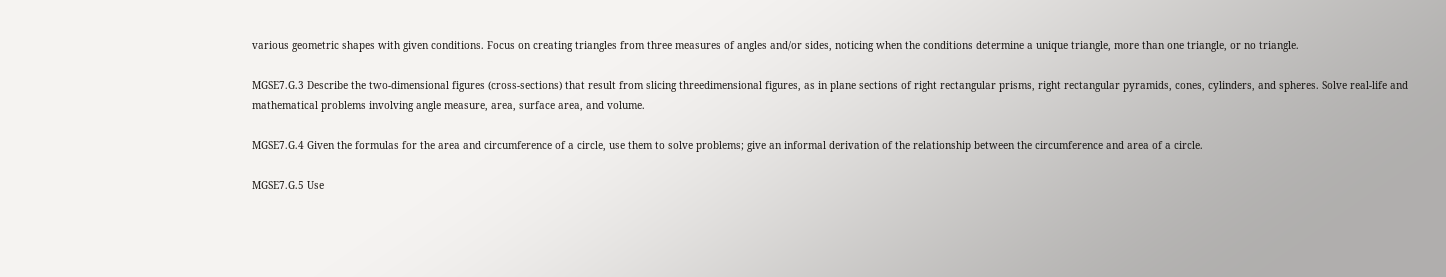various geometric shapes with given conditions. Focus on creating triangles from three measures of angles and/or sides, noticing when the conditions determine a unique triangle, more than one triangle, or no triangle.

MGSE7.G.3 Describe the two-dimensional figures (cross-sections) that result from slicing threedimensional figures, as in plane sections of right rectangular prisms, right rectangular pyramids, cones, cylinders, and spheres. Solve real‐life and mathematical problems involving angle measure, area, surface area, and volume.

MGSE7.G.4 Given the formulas for the area and circumference of a circle, use them to solve problems; give an informal derivation of the relationship between the circumference and area of a circle.

MGSE7.G.5 Use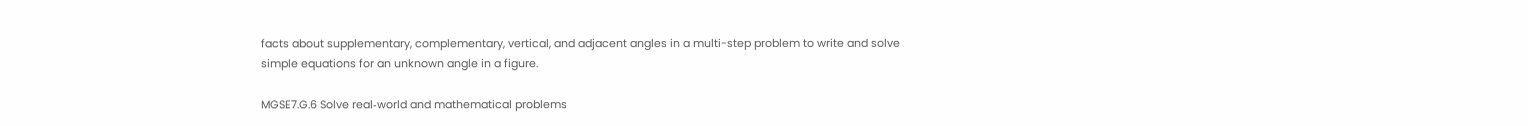facts about supplementary, complementary, vertical, and adjacent angles in a multi-step problem to write and solve simple equations for an unknown angle in a figure.

MGSE7.G.6 Solve real‐world and mathematical problems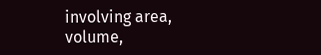involving area, volume,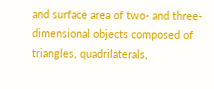and surface area of two‐ and three‐dimensional objects composed of triangles, quadrilaterals,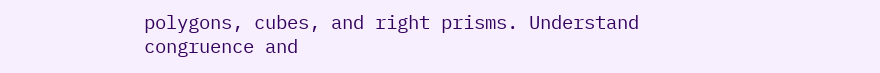polygons, cubes, and right prisms. Understand congruence and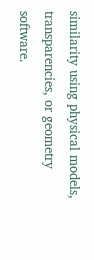similarity using physical models, transparencies, or geometry software.